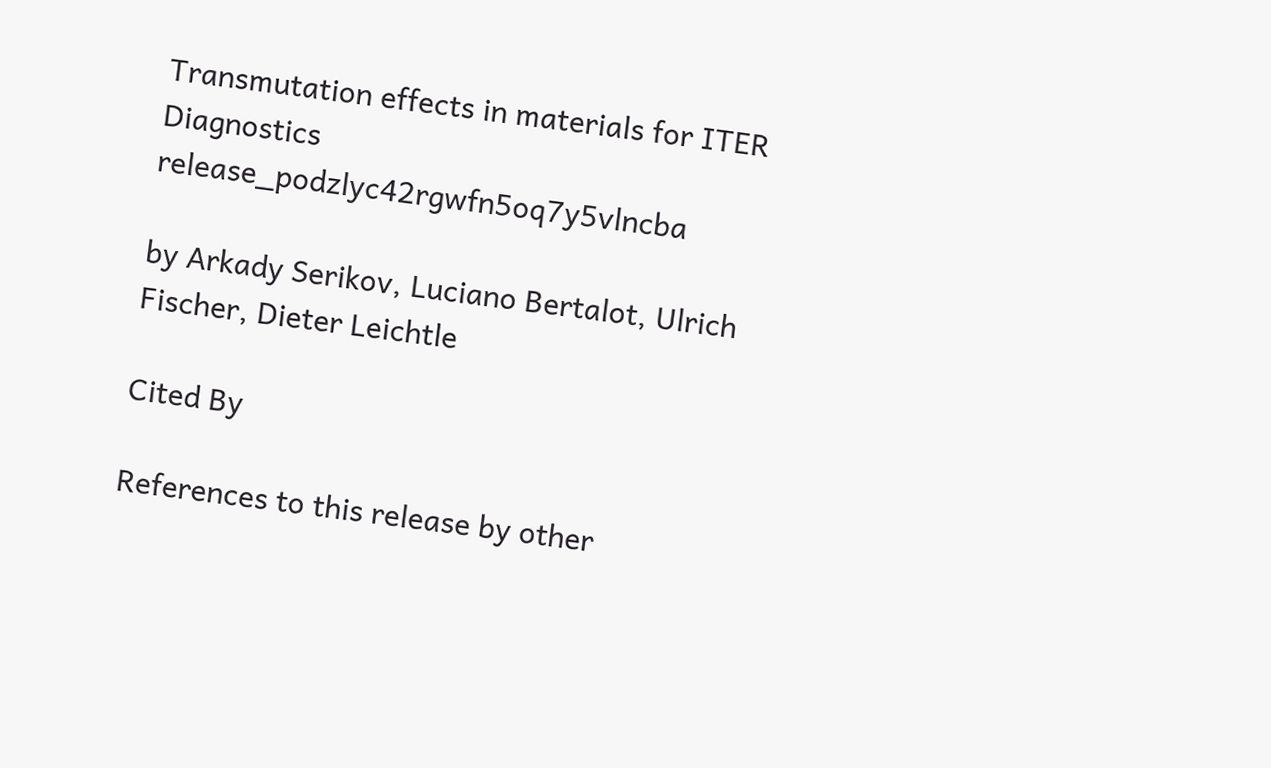Transmutation effects in materials for ITER Diagnostics release_podzlyc42rgwfn5oq7y5vlncba

by Arkady Serikov, Luciano Bertalot, Ulrich Fischer, Dieter Leichtle

Cited By

References to this release by other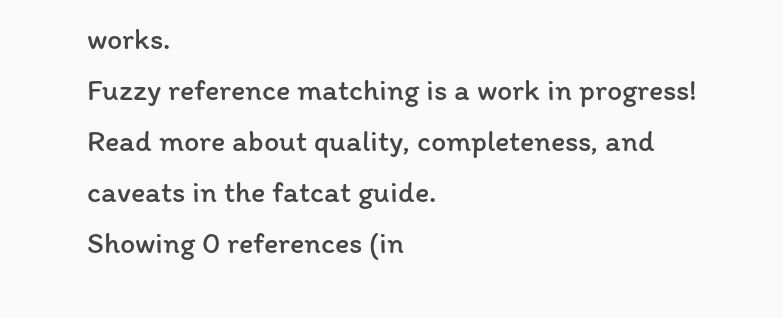works.
Fuzzy reference matching is a work in progress!
Read more about quality, completeness, and caveats in the fatcat guide.
Showing 0 references (in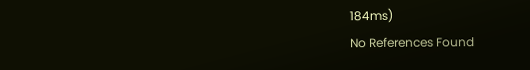184ms)
No References Found